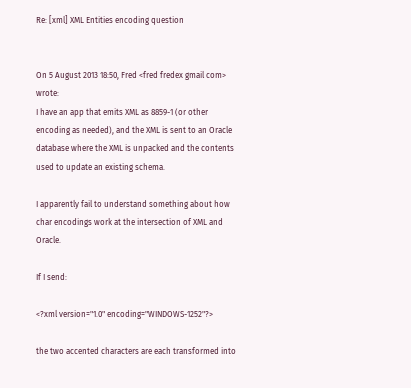Re: [xml] XML Entities encoding question


On 5 August 2013 18:50, Fred <fred fredex gmail com> wrote:
I have an app that emits XML as 8859-1 (or other encoding as needed), and the XML is sent to an Oracle database where the XML is unpacked and the contents used to update an existing schema.

I apparently fail to understand something about how char encodings work at the intersection of XML and Oracle.

If I send:

<?xml version="1.0" encoding="WINDOWS-1252"?>

the two accented characters are each transformed into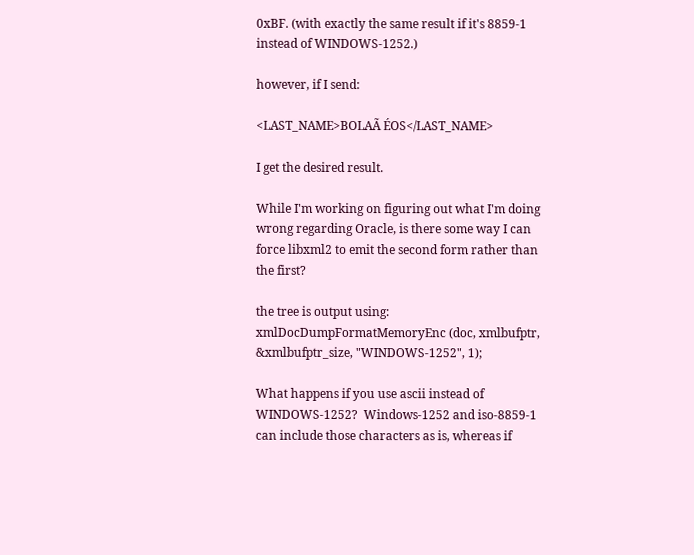0xBF. (with exactly the same result if it's 8859-1 instead of WINDOWS-1252.)

however, if I send:

<LAST_NAME>BOLAÃ ÉOS</LAST_NAME>

I get the desired result.

While I'm working on figuring out what I'm doing wrong regarding Oracle, is there some way I can force libxml2 to emit the second form rather than the first?

the tree is output using:
xmlDocDumpFormatMemoryEnc (doc, xmlbufptr, &xmlbufptr_size, "WINDOWS-1252", 1);

What happens if you use ascii instead of WINDOWS-1252?  Windows-1252 and iso-8859-1 can include those characters as is, whereas if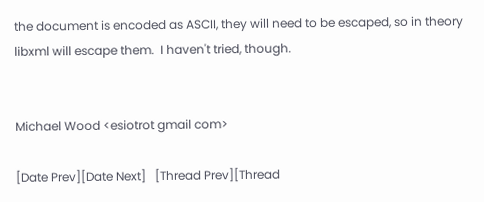the document is encoded as ASCII, they will need to be escaped, so in theory libxml will escape them.  I haven't tried, though.


Michael Wood <esiotrot gmail com>

[Date Prev][Date Next]   [Thread Prev][Thread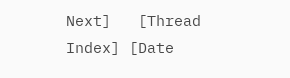Next]   [Thread Index] [Date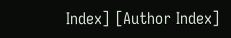Index] [Author Index]